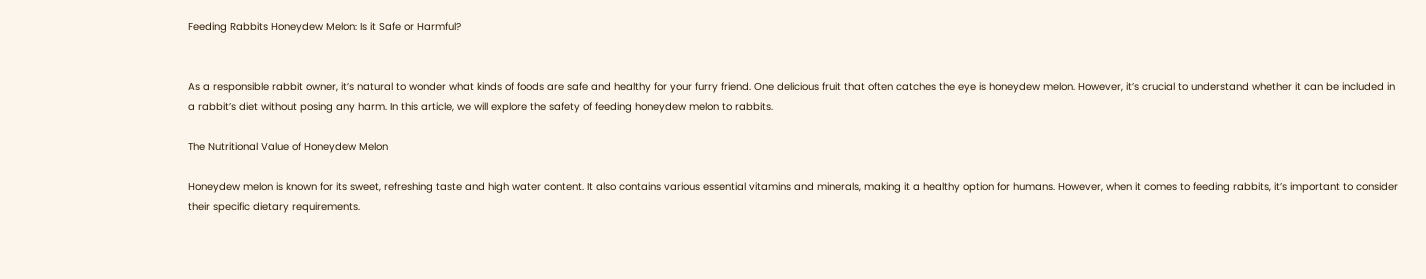Feeding Rabbits Honeydew Melon: Is it Safe or Harmful?


As a responsible rabbit owner, it’s natural to wonder what kinds of foods are safe and healthy for your furry friend. One delicious fruit that often catches the eye is honeydew melon. However, it’s crucial to understand whether it can be included in a rabbit’s diet without posing any harm. In this article, we will explore the safety of feeding honeydew melon to rabbits.

The Nutritional Value of Honeydew Melon

Honeydew melon is known for its sweet, refreshing taste and high water content. It also contains various essential vitamins and minerals, making it a healthy option for humans. However, when it comes to feeding rabbits, it’s important to consider their specific dietary requirements.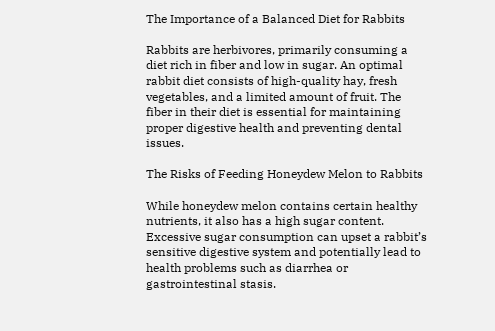The Importance of a Balanced Diet for Rabbits

Rabbits are herbivores, primarily consuming a diet rich in fiber and low in sugar. An optimal rabbit diet consists of high-quality hay, fresh vegetables, and a limited amount of fruit. The fiber in their diet is essential for maintaining proper digestive health and preventing dental issues.

The Risks of Feeding Honeydew Melon to Rabbits

While honeydew melon contains certain healthy nutrients, it also has a high sugar content. Excessive sugar consumption can upset a rabbit’s sensitive digestive system and potentially lead to health problems such as diarrhea or gastrointestinal stasis.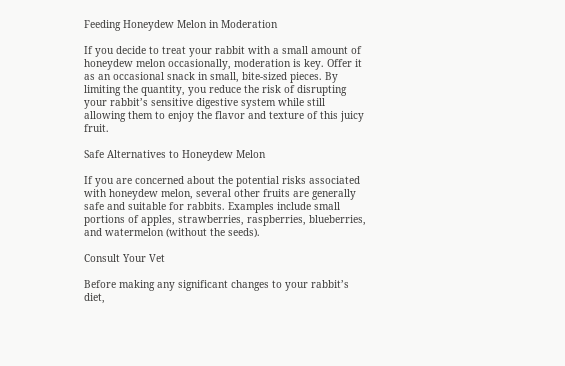Feeding Honeydew Melon in Moderation

If you decide to treat your rabbit with a small amount of honeydew melon occasionally, moderation is key. Offer it as an occasional snack in small, bite-sized pieces. By limiting the quantity, you reduce the risk of disrupting your rabbit’s sensitive digestive system while still allowing them to enjoy the flavor and texture of this juicy fruit.

Safe Alternatives to Honeydew Melon

If you are concerned about the potential risks associated with honeydew melon, several other fruits are generally safe and suitable for rabbits. Examples include small portions of apples, strawberries, raspberries, blueberries, and watermelon (without the seeds).

Consult Your Vet

Before making any significant changes to your rabbit’s diet,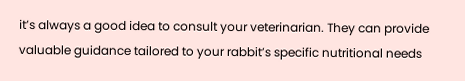it’s always a good idea to consult your veterinarian. They can provide valuable guidance tailored to your rabbit’s specific nutritional needs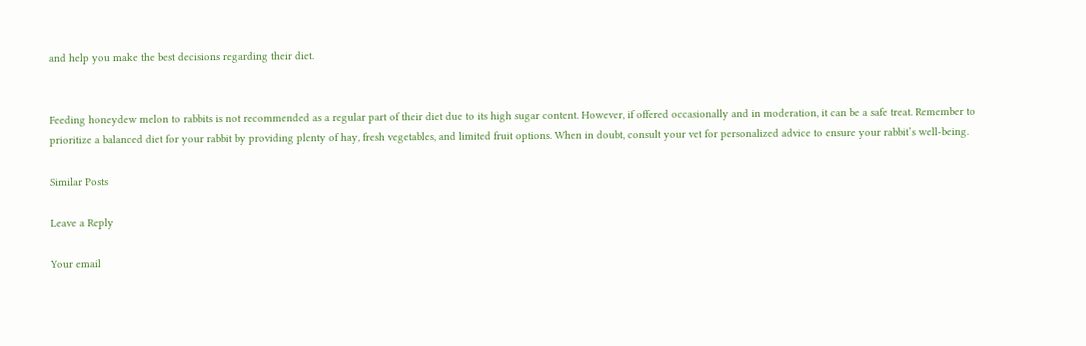and help you make the best decisions regarding their diet.


Feeding honeydew melon to rabbits is not recommended as a regular part of their diet due to its high sugar content. However, if offered occasionally and in moderation, it can be a safe treat. Remember to prioritize a balanced diet for your rabbit by providing plenty of hay, fresh vegetables, and limited fruit options. When in doubt, consult your vet for personalized advice to ensure your rabbit’s well-being.

Similar Posts

Leave a Reply

Your email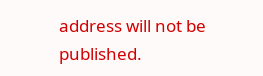address will not be published.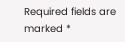Required fields are marked *